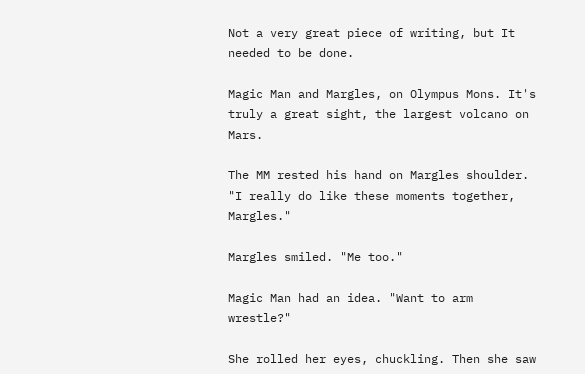Not a very great piece of writing, but It needed to be done.

Magic Man and Margles, on Olympus Mons. It's truly a great sight, the largest volcano on Mars.

The MM rested his hand on Margles shoulder. "I really do like these moments together, Margles."

Margles smiled. "Me too."

Magic Man had an idea. "Want to arm wrestle?"

She rolled her eyes, chuckling. Then she saw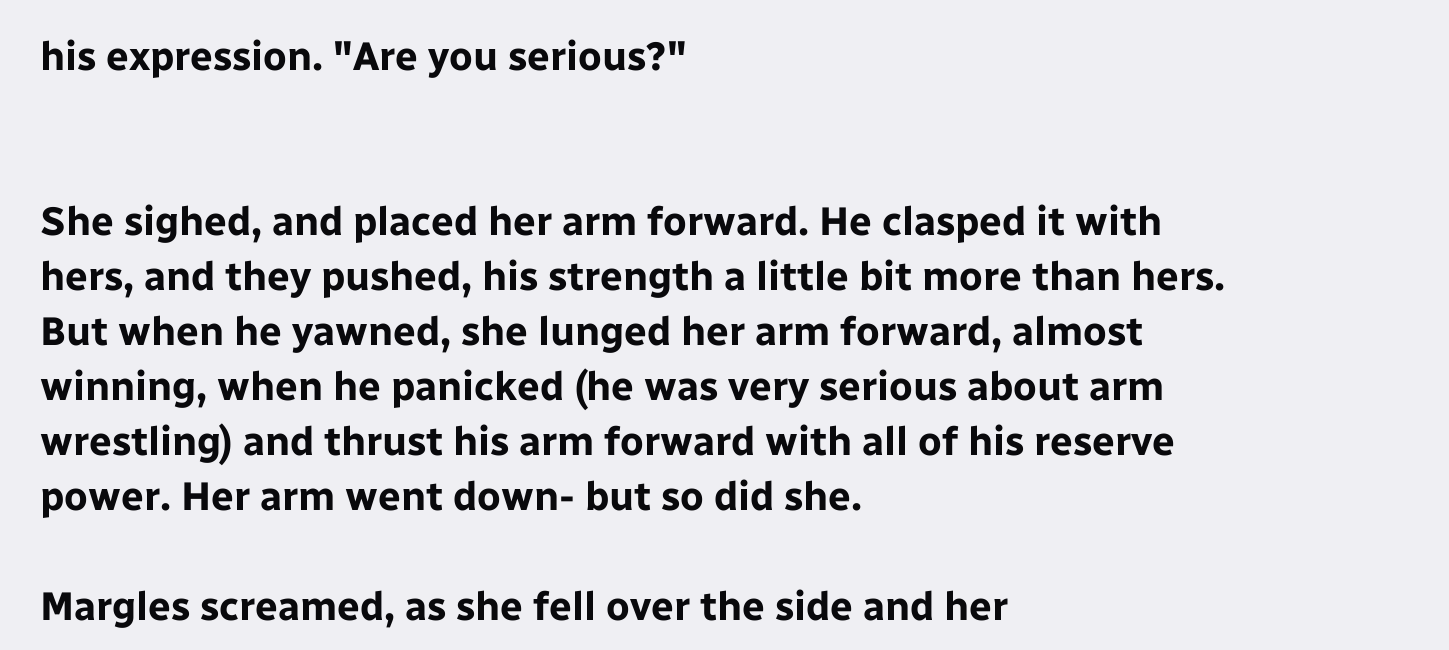his expression. "Are you serious?"


She sighed, and placed her arm forward. He clasped it with hers, and they pushed, his strength a little bit more than hers. But when he yawned, she lunged her arm forward, almost winning, when he panicked (he was very serious about arm wrestling) and thrust his arm forward with all of his reserve power. Her arm went down- but so did she.

Margles screamed, as she fell over the side and her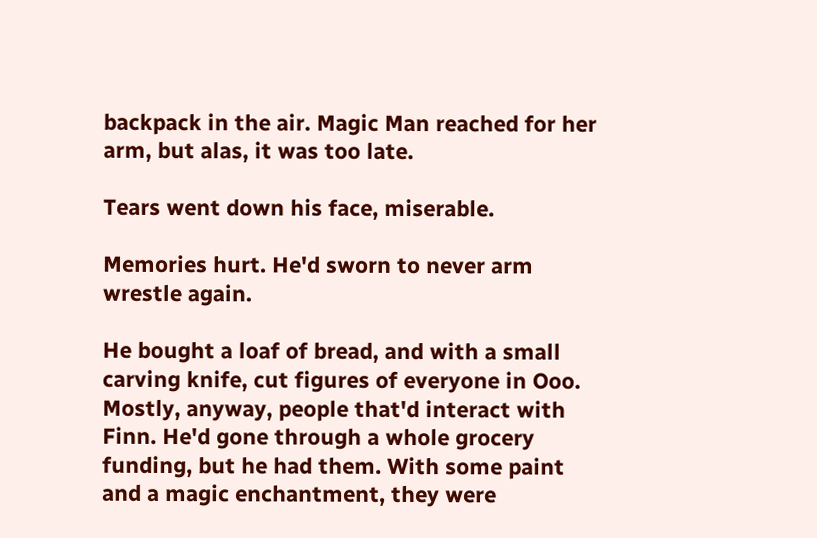backpack in the air. Magic Man reached for her arm, but alas, it was too late.

Tears went down his face, miserable.

Memories hurt. He'd sworn to never arm wrestle again.

He bought a loaf of bread, and with a small carving knife, cut figures of everyone in Ooo. Mostly, anyway, people that'd interact with Finn. He'd gone through a whole grocery funding, but he had them. With some paint and a magic enchantment, they were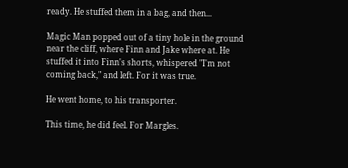ready. He stuffed them in a bag, and then...

Magic Man popped out of a tiny hole in the ground near the cliff, where Finn and Jake where at. He stuffed it into Finn's shorts, whispered "I'm not coming back," and left. For it was true.

He went home, to his transporter.

This time, he did feel. For Margles.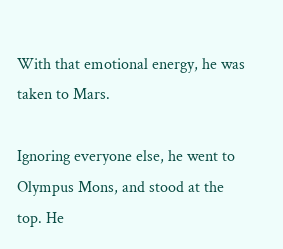With that emotional energy, he was taken to Mars.

Ignoring everyone else, he went to Olympus Mons, and stood at the top. He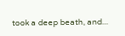took a deep beath, and...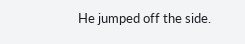He jumped off the side.